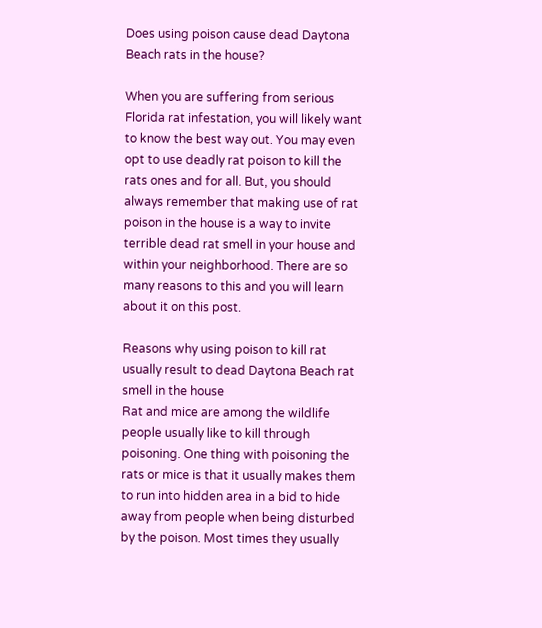Does using poison cause dead Daytona Beach rats in the house?

When you are suffering from serious Florida rat infestation, you will likely want to know the best way out. You may even opt to use deadly rat poison to kill the rats ones and for all. But, you should always remember that making use of rat poison in the house is a way to invite terrible dead rat smell in your house and within your neighborhood. There are so many reasons to this and you will learn about it on this post.

Reasons why using poison to kill rat usually result to dead Daytona Beach rat smell in the house
Rat and mice are among the wildlife people usually like to kill through poisoning. One thing with poisoning the rats or mice is that it usually makes them to run into hidden area in a bid to hide away from people when being disturbed by the poison. Most times they usually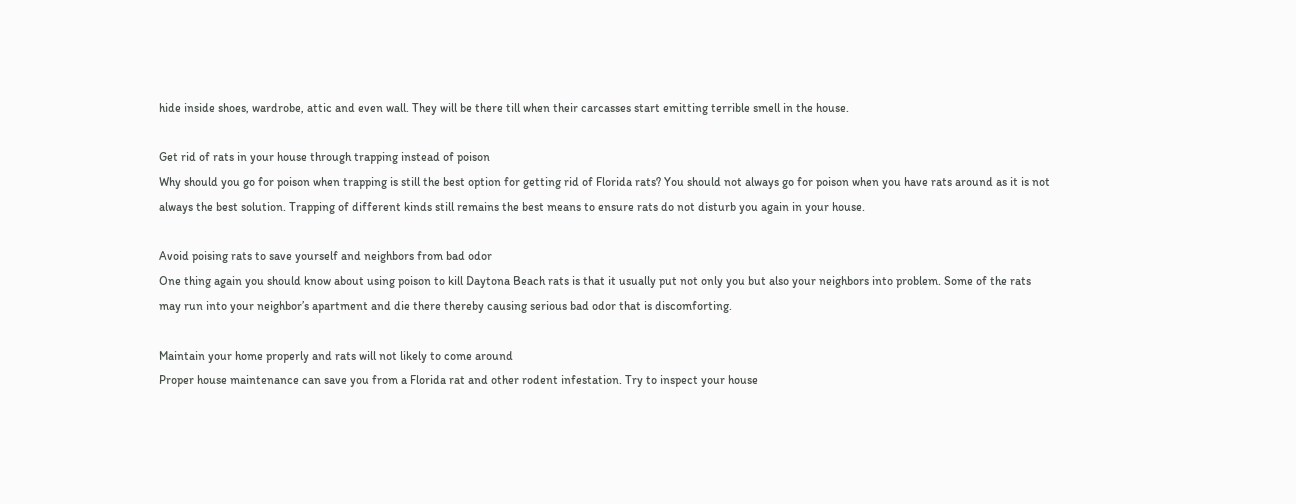hide inside shoes, wardrobe, attic and even wall. They will be there till when their carcasses start emitting terrible smell in the house.

Get rid of rats in your house through trapping instead of poison
Why should you go for poison when trapping is still the best option for getting rid of Florida rats? You should not always go for poison when you have rats around as it is not always the best solution. Trapping of different kinds still remains the best means to ensure rats do not disturb you again in your house.

Avoid poising rats to save yourself and neighbors from bad odor
One thing again you should know about using poison to kill Daytona Beach rats is that it usually put not only you but also your neighbors into problem. Some of the rats may run into your neighbor’s apartment and die there thereby causing serious bad odor that is discomforting.

Maintain your home properly and rats will not likely to come around
Proper house maintenance can save you from a Florida rat and other rodent infestation. Try to inspect your house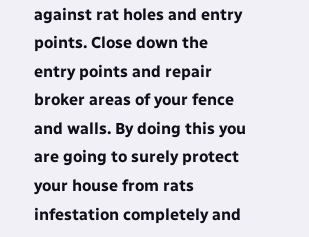against rat holes and entry points. Close down the entry points and repair broker areas of your fence and walls. By doing this you are going to surely protect your house from rats infestation completely and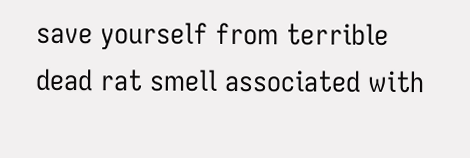save yourself from terrible dead rat smell associated with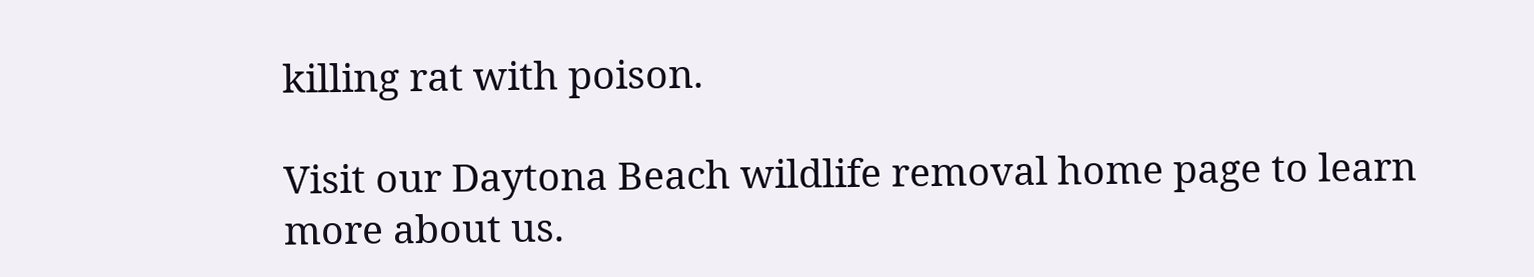killing rat with poison.

Visit our Daytona Beach wildlife removal home page to learn more about us.